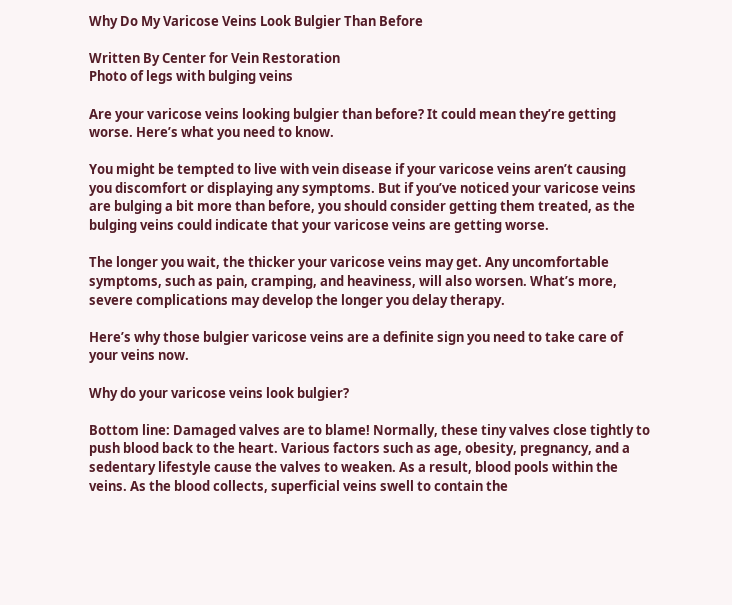Why Do My Varicose Veins Look Bulgier Than Before

Written By Center for Vein Restoration
Photo of legs with bulging veins

Are your varicose veins looking bulgier than before? It could mean they’re getting worse. Here’s what you need to know.

You might be tempted to live with vein disease if your varicose veins aren’t causing you discomfort or displaying any symptoms. But if you’ve noticed your varicose veins are bulging a bit more than before, you should consider getting them treated, as the bulging veins could indicate that your varicose veins are getting worse.

The longer you wait, the thicker your varicose veins may get. Any uncomfortable symptoms, such as pain, cramping, and heaviness, will also worsen. What’s more, severe complications may develop the longer you delay therapy.

Here’s why those bulgier varicose veins are a definite sign you need to take care of your veins now.

Why do your varicose veins look bulgier?

Bottom line: Damaged valves are to blame! Normally, these tiny valves close tightly to push blood back to the heart. Various factors such as age, obesity, pregnancy, and a sedentary lifestyle cause the valves to weaken. As a result, blood pools within the veins. As the blood collects, superficial veins swell to contain the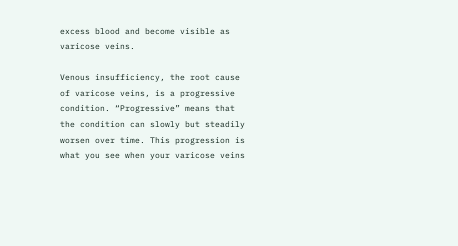excess blood and become visible as varicose veins.

Venous insufficiency, the root cause of varicose veins, is a progressive condition. “Progressive” means that the condition can slowly but steadily worsen over time. This progression is what you see when your varicose veins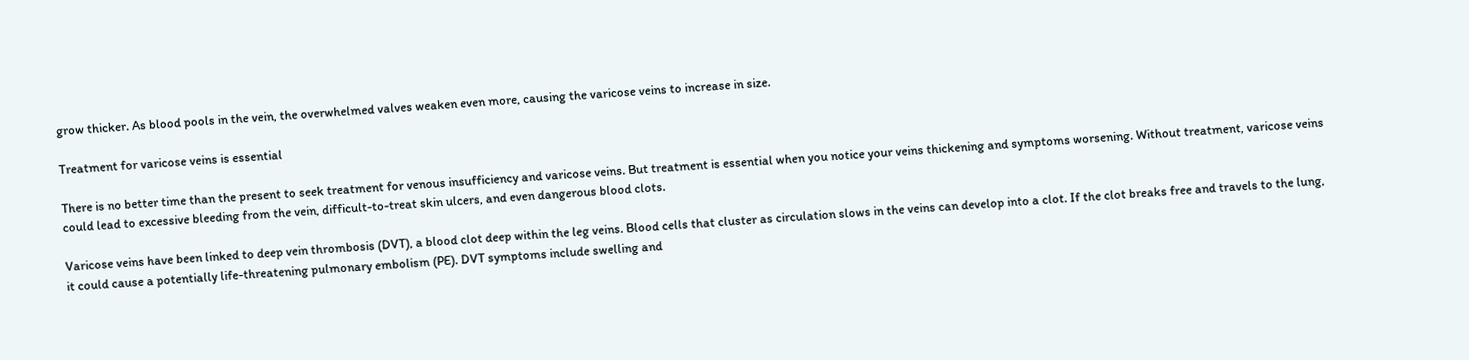grow thicker. As blood pools in the vein, the overwhelmed valves weaken even more, causing the varicose veins to increase in size.

Treatment for varicose veins is essential

There is no better time than the present to seek treatment for venous insufficiency and varicose veins. But treatment is essential when you notice your veins thickening and symptoms worsening. Without treatment, varicose veins could lead to excessive bleeding from the vein, difficult-to-treat skin ulcers, and even dangerous blood clots.

Varicose veins have been linked to deep vein thrombosis (DVT), a blood clot deep within the leg veins. Blood cells that cluster as circulation slows in the veins can develop into a clot. If the clot breaks free and travels to the lung, it could cause a potentially life-threatening pulmonary embolism (PE). DVT symptoms include swelling and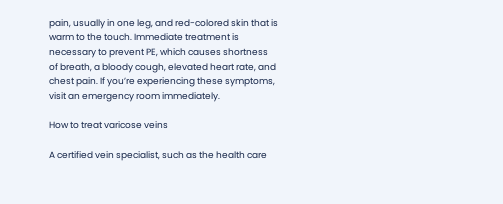pain, usually in one leg, and red-colored skin that is warm to the touch. Immediate treatment is necessary to prevent PE, which causes shortness of breath, a bloody cough, elevated heart rate, and chest pain. If you’re experiencing these symptoms, visit an emergency room immediately.

How to treat varicose veins

A certified vein specialist, such as the health care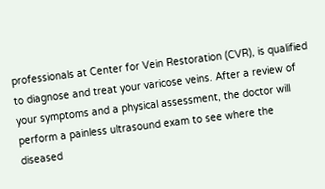professionals at Center for Vein Restoration (CVR), is qualified to diagnose and treat your varicose veins. After a review of your symptoms and a physical assessment, the doctor will perform a painless ultrasound exam to see where the diseased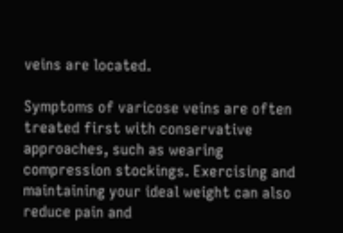veins are located.

Symptoms of varicose veins are often treated first with conservative approaches, such as wearing compression stockings. Exercising and maintaining your ideal weight can also reduce pain and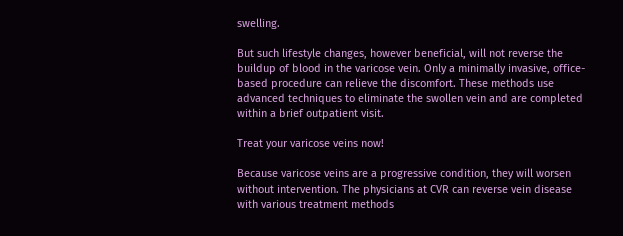swelling.

But such lifestyle changes, however beneficial, will not reverse the buildup of blood in the varicose vein. Only a minimally invasive, office-based procedure can relieve the discomfort. These methods use advanced techniques to eliminate the swollen vein and are completed within a brief outpatient visit.

Treat your varicose veins now!

Because varicose veins are a progressive condition, they will worsen without intervention. The physicians at CVR can reverse vein disease with various treatment methods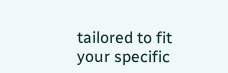tailored to fit your specific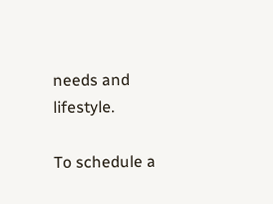needs and lifestyle.

To schedule a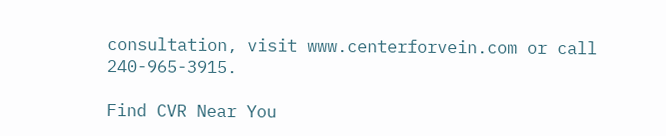consultation, visit www.centerforvein.com or call 240-965-3915.

Find CVR Near You